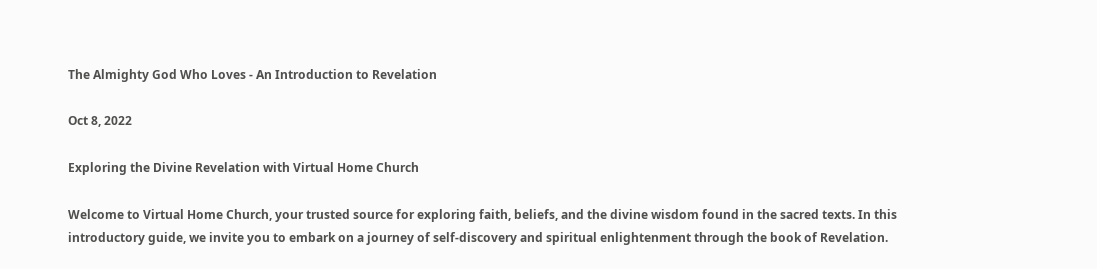The Almighty God Who Loves - An Introduction to Revelation

Oct 8, 2022

Exploring the Divine Revelation with Virtual Home Church

Welcome to Virtual Home Church, your trusted source for exploring faith, beliefs, and the divine wisdom found in the sacred texts. In this introductory guide, we invite you to embark on a journey of self-discovery and spiritual enlightenment through the book of Revelation.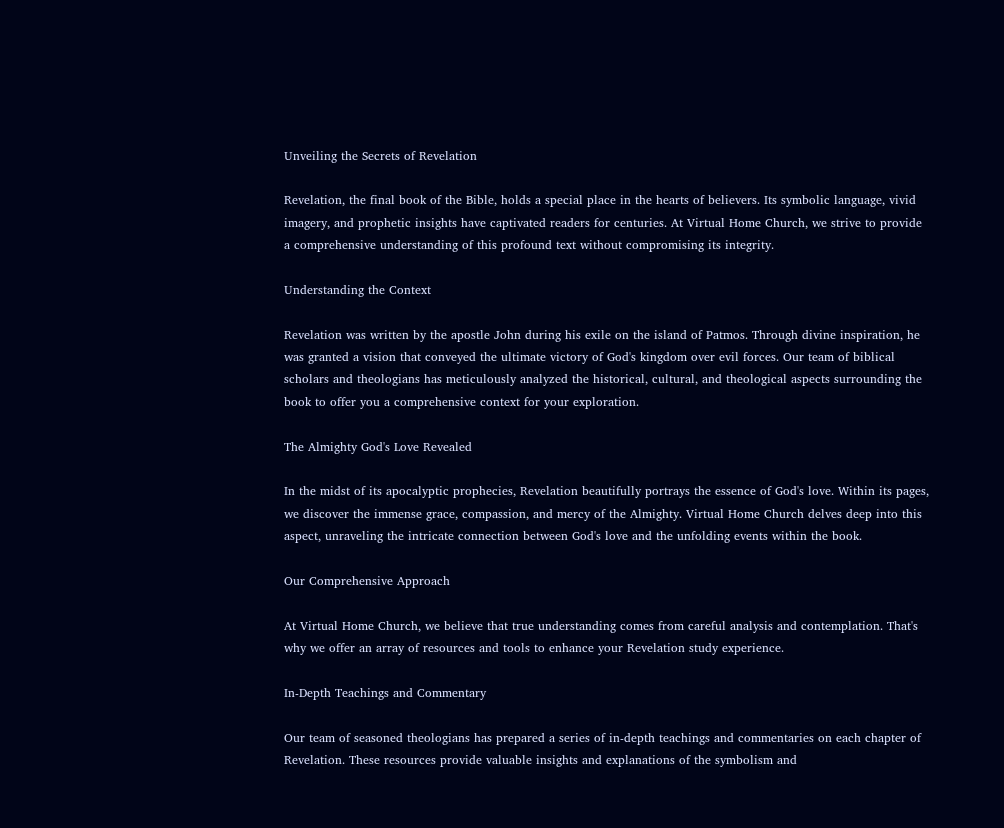Unveiling the Secrets of Revelation

Revelation, the final book of the Bible, holds a special place in the hearts of believers. Its symbolic language, vivid imagery, and prophetic insights have captivated readers for centuries. At Virtual Home Church, we strive to provide a comprehensive understanding of this profound text without compromising its integrity.

Understanding the Context

Revelation was written by the apostle John during his exile on the island of Patmos. Through divine inspiration, he was granted a vision that conveyed the ultimate victory of God's kingdom over evil forces. Our team of biblical scholars and theologians has meticulously analyzed the historical, cultural, and theological aspects surrounding the book to offer you a comprehensive context for your exploration.

The Almighty God's Love Revealed

In the midst of its apocalyptic prophecies, Revelation beautifully portrays the essence of God's love. Within its pages, we discover the immense grace, compassion, and mercy of the Almighty. Virtual Home Church delves deep into this aspect, unraveling the intricate connection between God's love and the unfolding events within the book.

Our Comprehensive Approach

At Virtual Home Church, we believe that true understanding comes from careful analysis and contemplation. That's why we offer an array of resources and tools to enhance your Revelation study experience.

In-Depth Teachings and Commentary

Our team of seasoned theologians has prepared a series of in-depth teachings and commentaries on each chapter of Revelation. These resources provide valuable insights and explanations of the symbolism and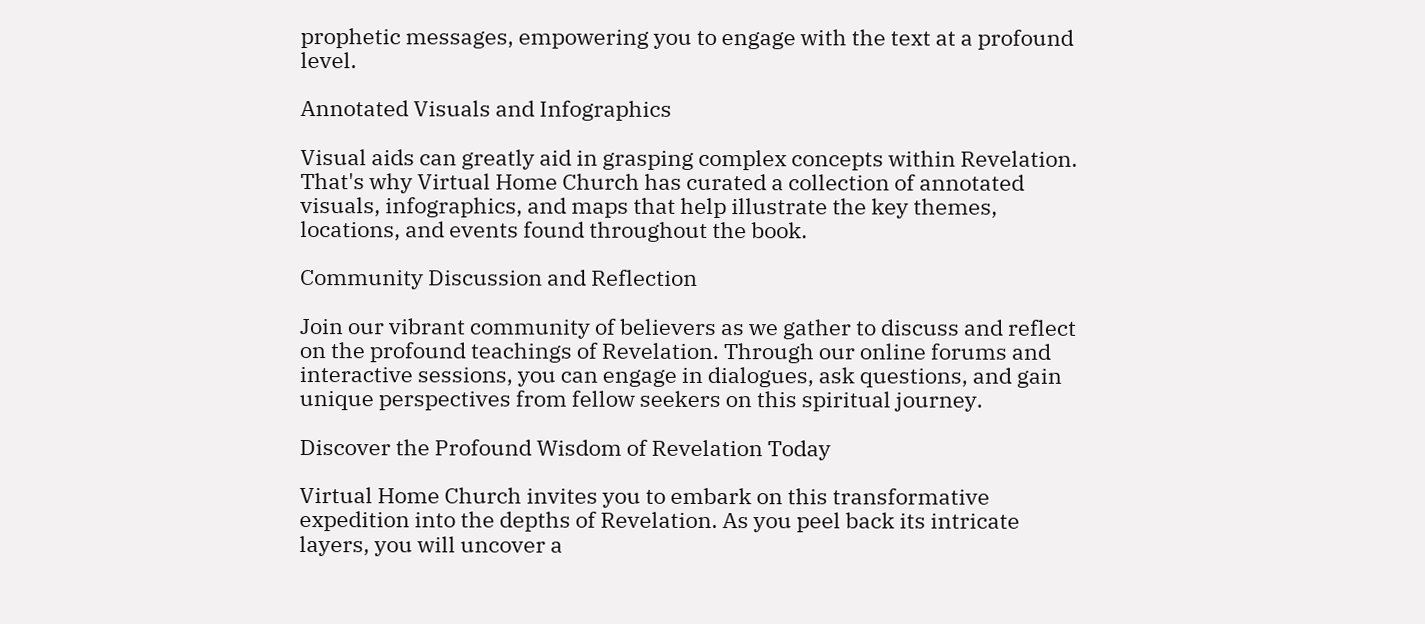prophetic messages, empowering you to engage with the text at a profound level.

Annotated Visuals and Infographics

Visual aids can greatly aid in grasping complex concepts within Revelation. That's why Virtual Home Church has curated a collection of annotated visuals, infographics, and maps that help illustrate the key themes, locations, and events found throughout the book.

Community Discussion and Reflection

Join our vibrant community of believers as we gather to discuss and reflect on the profound teachings of Revelation. Through our online forums and interactive sessions, you can engage in dialogues, ask questions, and gain unique perspectives from fellow seekers on this spiritual journey.

Discover the Profound Wisdom of Revelation Today

Virtual Home Church invites you to embark on this transformative expedition into the depths of Revelation. As you peel back its intricate layers, you will uncover a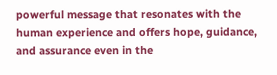powerful message that resonates with the human experience and offers hope, guidance, and assurance even in the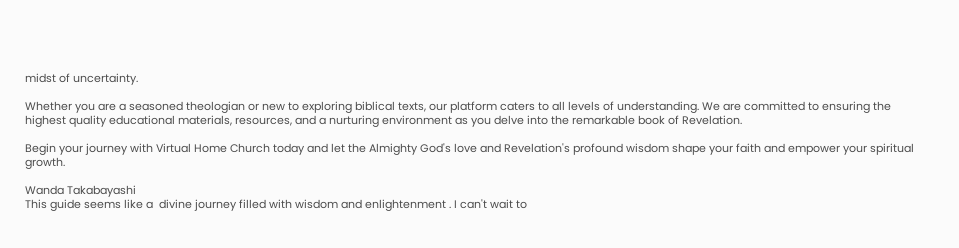midst of uncertainty.

Whether you are a seasoned theologian or new to exploring biblical texts, our platform caters to all levels of understanding. We are committed to ensuring the highest quality educational materials, resources, and a nurturing environment as you delve into the remarkable book of Revelation.

Begin your journey with Virtual Home Church today and let the Almighty God's love and Revelation's profound wisdom shape your faith and empower your spiritual growth.

Wanda Takabayashi
This guide seems like a  divine journey filled with wisdom and enlightenment . I can't wait to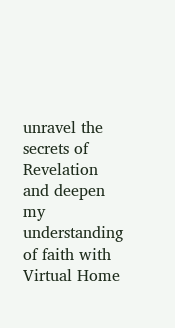unravel the secrets of Revelation and deepen my understanding of faith with Virtual Home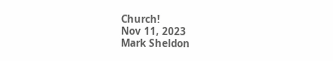Church!
Nov 11, 2023
Mark Sheldon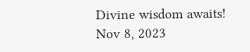Divine wisdom awaits!
Nov 8, 2023